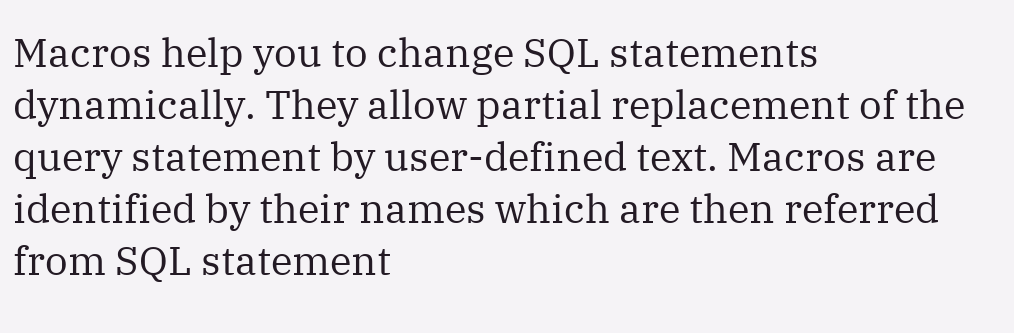Macros help you to change SQL statements dynamically. They allow partial replacement of the query statement by user-defined text. Macros are identified by their names which are then referred from SQL statement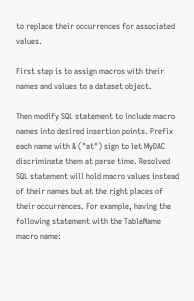to replace their occurrences for associated values.

First step is to assign macros with their names and values to a dataset object.

Then modify SQL statement to include macro names into desired insertion points. Prefix each name with & ("at") sign to let MyDAC discriminate them at parse time. Resolved SQL statement will hold macro values instead of their names but at the right places of their occurrences. For example, having the following statement with the TableName macro name: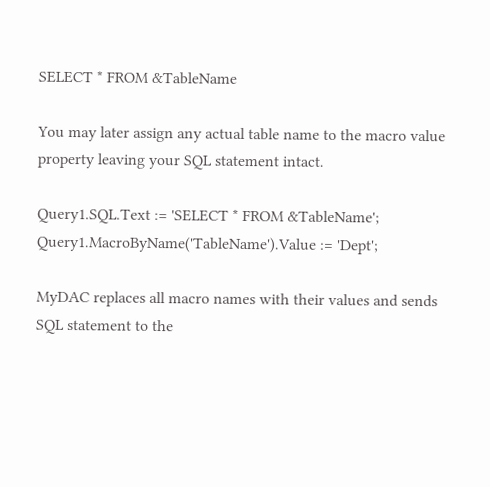SELECT * FROM &TableName

You may later assign any actual table name to the macro value property leaving your SQL statement intact.

Query1.SQL.Text := 'SELECT * FROM &TableName';
Query1.MacroByName('TableName').Value := 'Dept';

MyDAC replaces all macro names with their values and sends SQL statement to the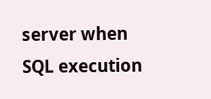server when SQL execution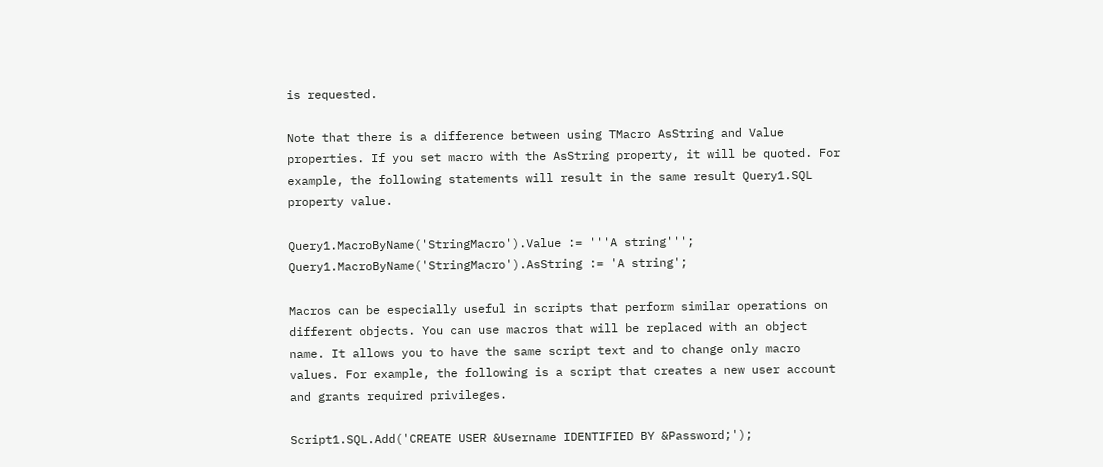is requested.

Note that there is a difference between using TMacro AsString and Value properties. If you set macro with the AsString property, it will be quoted. For example, the following statements will result in the same result Query1.SQL property value.

Query1.MacroByName('StringMacro').Value := '''A string''';
Query1.MacroByName('StringMacro').AsString := 'A string';

Macros can be especially useful in scripts that perform similar operations on different objects. You can use macros that will be replaced with an object name. It allows you to have the same script text and to change only macro values. For example, the following is a script that creates a new user account and grants required privileges.

Script1.SQL.Add('CREATE USER &Username IDENTIFIED BY &Password;');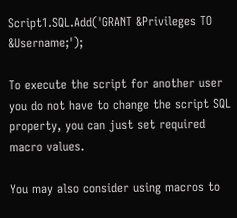Script1.SQL.Add('GRANT &Privileges TO &Username;');

To execute the script for another user you do not have to change the script SQL property, you can just set required macro values.

You may also consider using macros to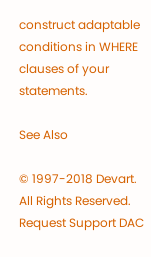construct adaptable conditions in WHERE clauses of your statements.

See Also

© 1997-2018 Devart. All Rights Reserved. Request Support DAC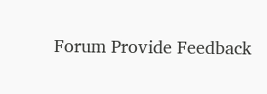Forum Provide Feedback